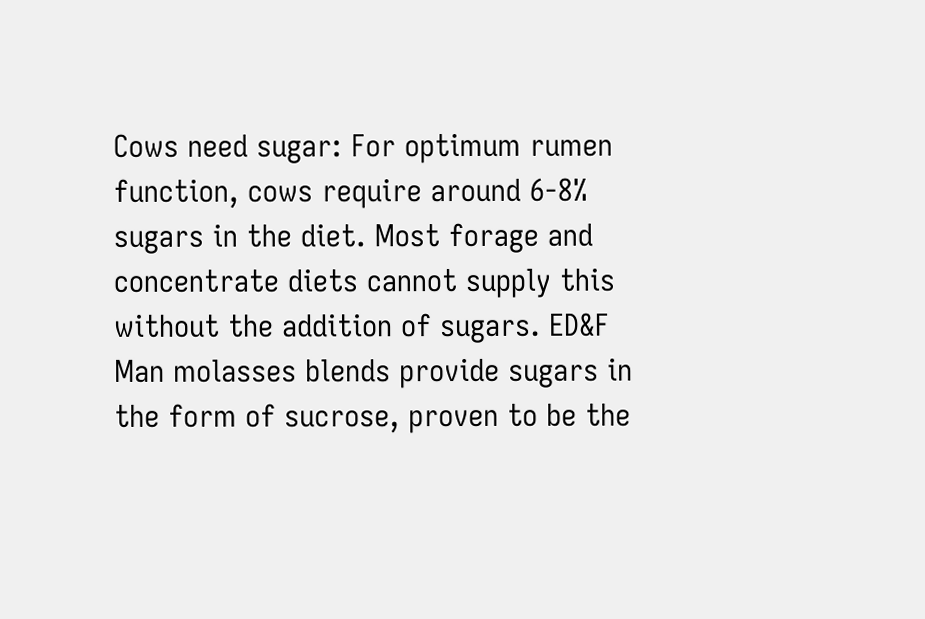Cows need sugar: For optimum rumen function, cows require around 6-8% sugars in the diet. Most forage and concentrate diets cannot supply this without the addition of sugars. ED&F Man molasses blends provide sugars in the form of sucrose, proven to be the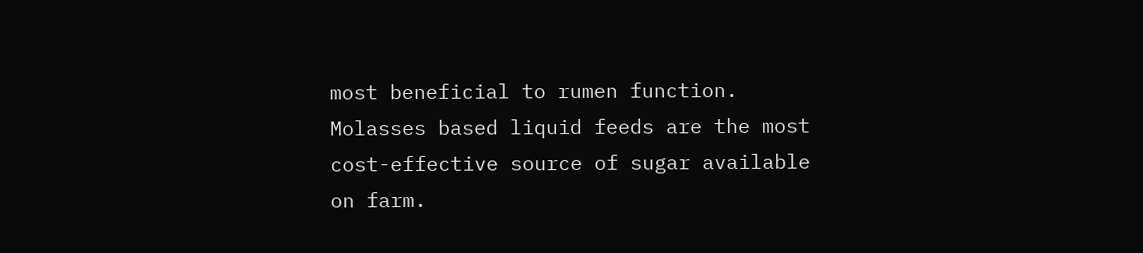most beneficial to rumen function. Molasses based liquid feeds are the most cost-effective source of sugar available on farm.